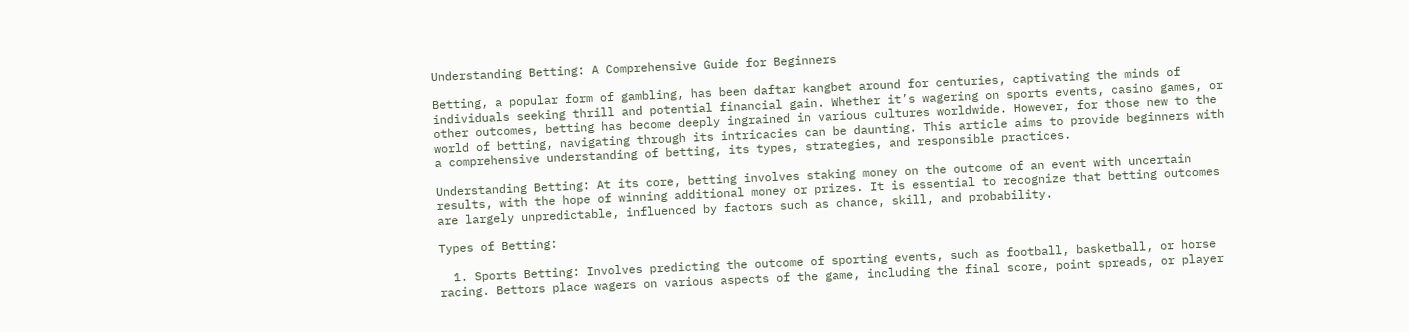Understanding Betting: A Comprehensive Guide for Beginners

Betting, a popular form of gambling, has been daftar kangbet around for centuries, captivating the minds of individuals seeking thrill and potential financial gain. Whether it’s wagering on sports events, casino games, or other outcomes, betting has become deeply ingrained in various cultures worldwide. However, for those new to the world of betting, navigating through its intricacies can be daunting. This article aims to provide beginners with a comprehensive understanding of betting, its types, strategies, and responsible practices.

Understanding Betting: At its core, betting involves staking money on the outcome of an event with uncertain results, with the hope of winning additional money or prizes. It is essential to recognize that betting outcomes are largely unpredictable, influenced by factors such as chance, skill, and probability.

Types of Betting:

  1. Sports Betting: Involves predicting the outcome of sporting events, such as football, basketball, or horse racing. Bettors place wagers on various aspects of the game, including the final score, point spreads, or player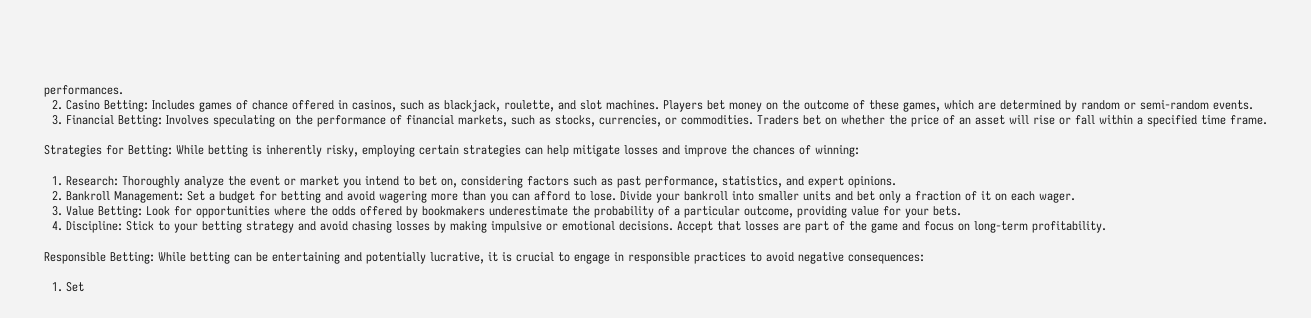performances.
  2. Casino Betting: Includes games of chance offered in casinos, such as blackjack, roulette, and slot machines. Players bet money on the outcome of these games, which are determined by random or semi-random events.
  3. Financial Betting: Involves speculating on the performance of financial markets, such as stocks, currencies, or commodities. Traders bet on whether the price of an asset will rise or fall within a specified time frame.

Strategies for Betting: While betting is inherently risky, employing certain strategies can help mitigate losses and improve the chances of winning:

  1. Research: Thoroughly analyze the event or market you intend to bet on, considering factors such as past performance, statistics, and expert opinions.
  2. Bankroll Management: Set a budget for betting and avoid wagering more than you can afford to lose. Divide your bankroll into smaller units and bet only a fraction of it on each wager.
  3. Value Betting: Look for opportunities where the odds offered by bookmakers underestimate the probability of a particular outcome, providing value for your bets.
  4. Discipline: Stick to your betting strategy and avoid chasing losses by making impulsive or emotional decisions. Accept that losses are part of the game and focus on long-term profitability.

Responsible Betting: While betting can be entertaining and potentially lucrative, it is crucial to engage in responsible practices to avoid negative consequences:

  1. Set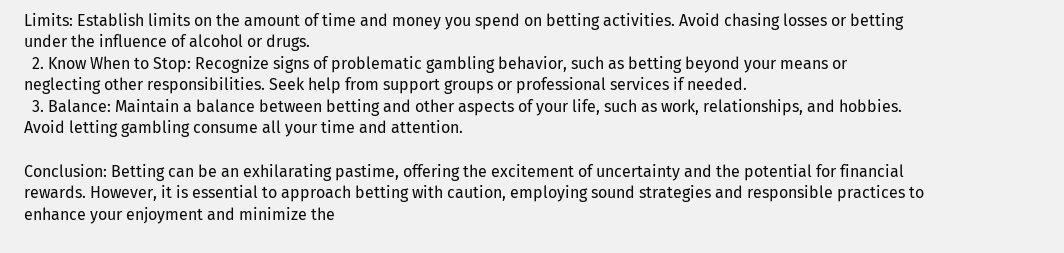Limits: Establish limits on the amount of time and money you spend on betting activities. Avoid chasing losses or betting under the influence of alcohol or drugs.
  2. Know When to Stop: Recognize signs of problematic gambling behavior, such as betting beyond your means or neglecting other responsibilities. Seek help from support groups or professional services if needed.
  3. Balance: Maintain a balance between betting and other aspects of your life, such as work, relationships, and hobbies. Avoid letting gambling consume all your time and attention.

Conclusion: Betting can be an exhilarating pastime, offering the excitement of uncertainty and the potential for financial rewards. However, it is essential to approach betting with caution, employing sound strategies and responsible practices to enhance your enjoyment and minimize the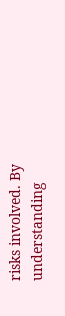risks involved. By understanding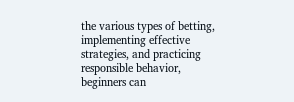the various types of betting, implementing effective strategies, and practicing responsible behavior, beginners can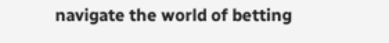navigate the world of betting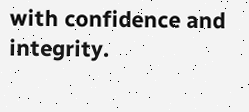with confidence and integrity.